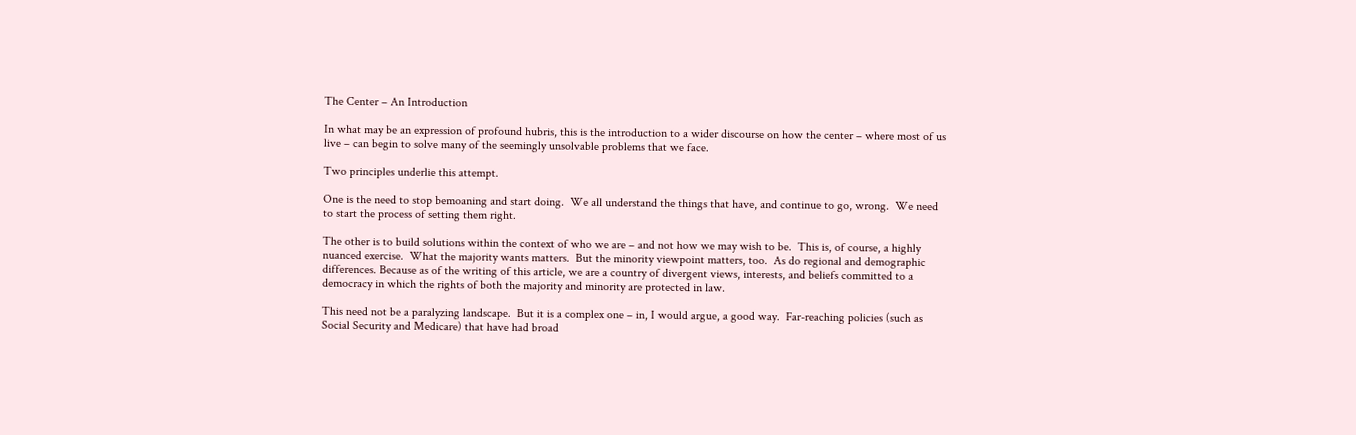The Center – An Introduction

In what may be an expression of profound hubris, this is the introduction to a wider discourse on how the center – where most of us live – can begin to solve many of the seemingly unsolvable problems that we face.

Two principles underlie this attempt.

One is the need to stop bemoaning and start doing.  We all understand the things that have, and continue to go, wrong.  We need to start the process of setting them right.

The other is to build solutions within the context of who we are – and not how we may wish to be.  This is, of course, a highly nuanced exercise.  What the majority wants matters.  But the minority viewpoint matters, too.  As do regional and demographic differences. Because as of the writing of this article, we are a country of divergent views, interests, and beliefs committed to a democracy in which the rights of both the majority and minority are protected in law.

This need not be a paralyzing landscape.  But it is a complex one – in, I would argue, a good way.  Far-reaching policies (such as Social Security and Medicare) that have had broad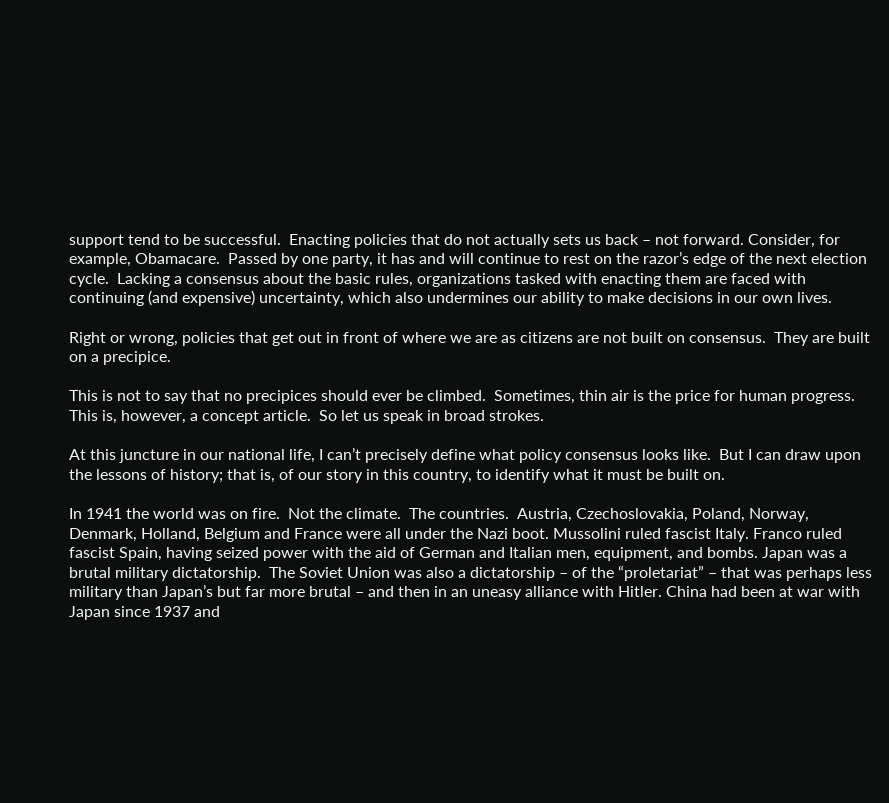support tend to be successful.  Enacting policies that do not actually sets us back – not forward. Consider, for example, Obamacare.  Passed by one party, it has and will continue to rest on the razor’s edge of the next election cycle.  Lacking a consensus about the basic rules, organizations tasked with enacting them are faced with continuing (and expensive) uncertainty, which also undermines our ability to make decisions in our own lives.

Right or wrong, policies that get out in front of where we are as citizens are not built on consensus.  They are built on a precipice.

This is not to say that no precipices should ever be climbed.  Sometimes, thin air is the price for human progress.  This is, however, a concept article.  So let us speak in broad strokes.

At this juncture in our national life, I can’t precisely define what policy consensus looks like.  But I can draw upon the lessons of history; that is, of our story in this country, to identify what it must be built on.

In 1941 the world was on fire.  Not the climate.  The countries.  Austria, Czechoslovakia, Poland, Norway, Denmark, Holland, Belgium and France were all under the Nazi boot. Mussolini ruled fascist Italy. Franco ruled fascist Spain, having seized power with the aid of German and Italian men, equipment, and bombs. Japan was a brutal military dictatorship.  The Soviet Union was also a dictatorship – of the “proletariat” – that was perhaps less military than Japan’s but far more brutal – and then in an uneasy alliance with Hitler. China had been at war with Japan since 1937 and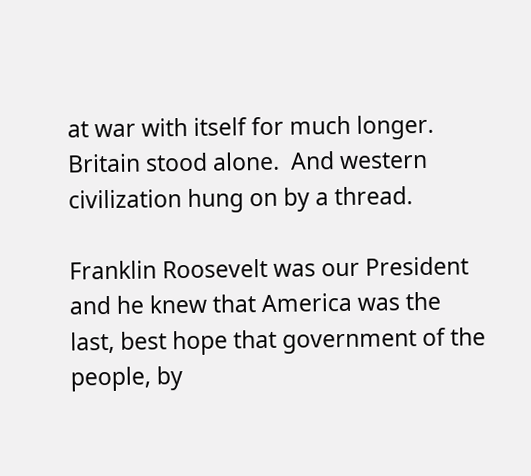at war with itself for much longer.  Britain stood alone.  And western civilization hung on by a thread.

Franklin Roosevelt was our President and he knew that America was the last, best hope that government of the people, by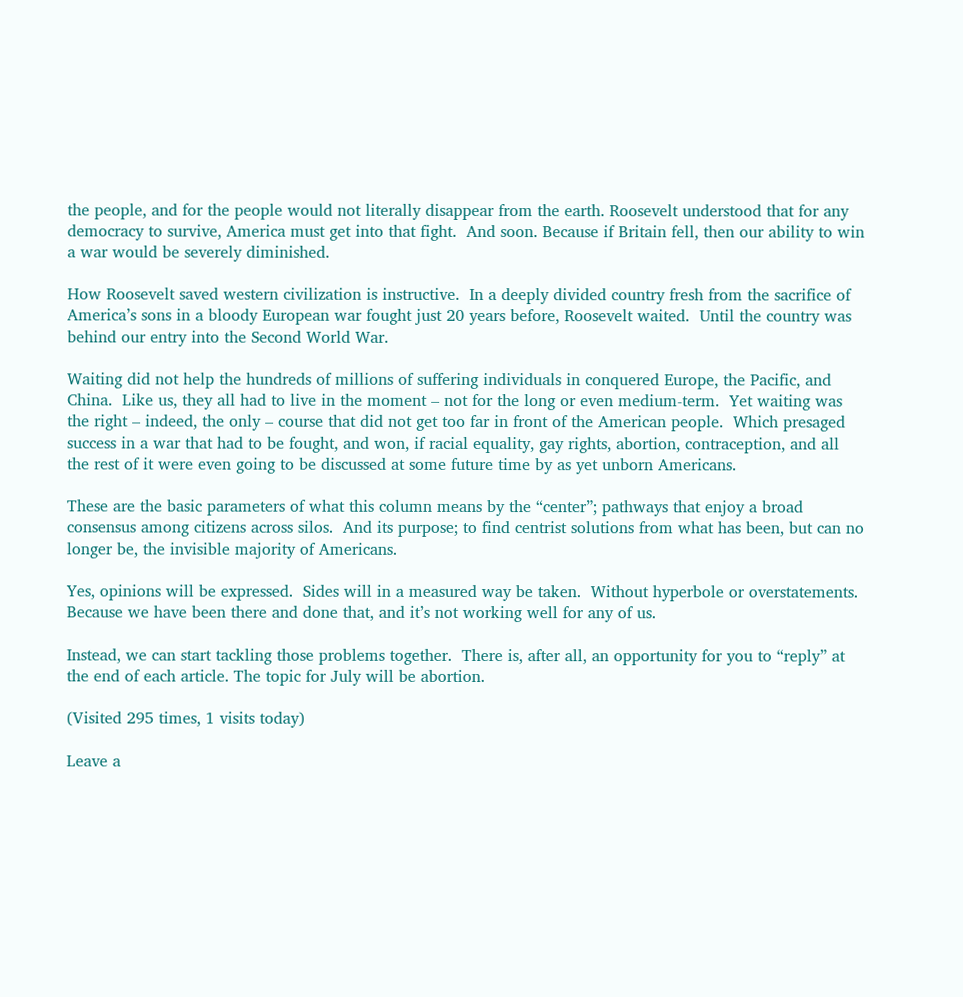the people, and for the people would not literally disappear from the earth. Roosevelt understood that for any democracy to survive, America must get into that fight.  And soon. Because if Britain fell, then our ability to win a war would be severely diminished.

How Roosevelt saved western civilization is instructive.  In a deeply divided country fresh from the sacrifice of America’s sons in a bloody European war fought just 20 years before, Roosevelt waited.  Until the country was behind our entry into the Second World War.

Waiting did not help the hundreds of millions of suffering individuals in conquered Europe, the Pacific, and China.  Like us, they all had to live in the moment – not for the long or even medium-term.  Yet waiting was the right – indeed, the only – course that did not get too far in front of the American people.  Which presaged success in a war that had to be fought, and won, if racial equality, gay rights, abortion, contraception, and all the rest of it were even going to be discussed at some future time by as yet unborn Americans.

These are the basic parameters of what this column means by the “center”; pathways that enjoy a broad consensus among citizens across silos.  And its purpose; to find centrist solutions from what has been, but can no longer be, the invisible majority of Americans.

Yes, opinions will be expressed.  Sides will in a measured way be taken.  Without hyperbole or overstatements.  Because we have been there and done that, and it’s not working well for any of us.

Instead, we can start tackling those problems together.  There is, after all, an opportunity for you to “reply” at the end of each article. The topic for July will be abortion.

(Visited 295 times, 1 visits today)

Leave a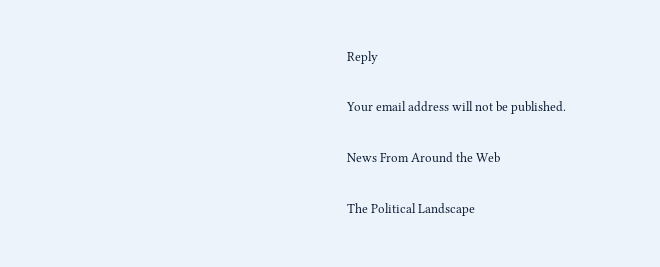Reply

Your email address will not be published.

News From Around the Web

The Political Landscape